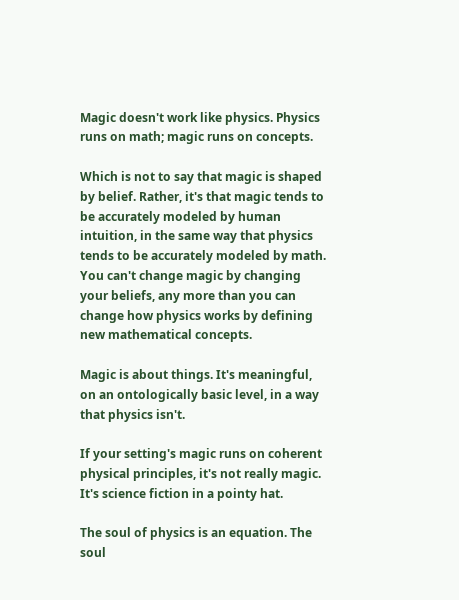Magic doesn't work like physics. Physics runs on math; magic runs on concepts.

Which is not to say that magic is shaped by belief. Rather, it's that magic tends to be accurately modeled by human intuition, in the same way that physics tends to be accurately modeled by math. You can't change magic by changing your beliefs, any more than you can change how physics works by defining new mathematical concepts.

Magic is about things. It's meaningful, on an ontologically basic level, in a way that physics isn't.

If your setting's magic runs on coherent physical principles, it's not really magic. It's science fiction in a pointy hat.

The soul of physics is an equation. The soul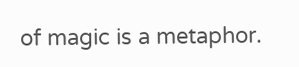of magic is a metaphor.